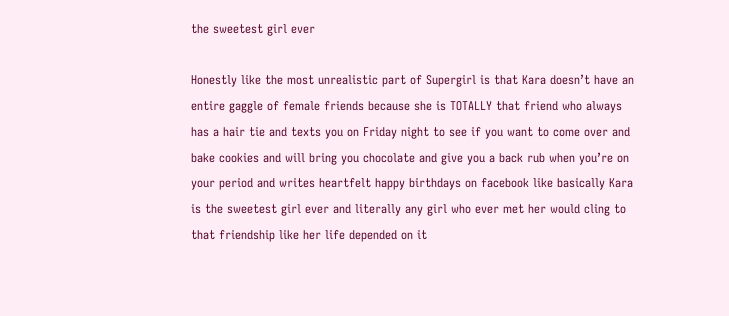the sweetest girl ever

Honestly like the most unrealistic part of Supergirl is that Kara doesn’t have an entire gaggle of female friends because she is TOTALLY that friend who always has a hair tie and texts you on Friday night to see if you want to come over and bake cookies and will bring you chocolate and give you a back rub when you’re on your period and writes heartfelt happy birthdays on facebook like basically Kara is the sweetest girl ever and literally any girl who ever met her would cling to that friendship like her life depended on it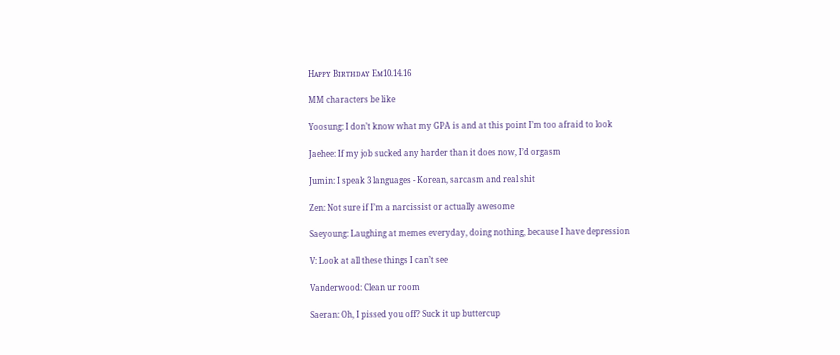Hᴀᴘᴘʏ Bɪʀᴛʜᴅᴀʏ Eᴍ10.14.16

MM characters be like

Yoosung: I don’t know what my GPA is and at this point I’m too afraid to look

Jaehee: If my job sucked any harder than it does now, I’d orgasm

Jumin: I speak 3 languages - Korean, sarcasm and real shit

Zen: Not sure if I’m a narcissist or actually awesome

Saeyoung: Laughing at memes everyday, doing nothing, because I have depression

V: Look at all these things I can’t see

Vanderwood: Clean ur room

Saeran: Oh, I pissed you off? Suck it up buttercup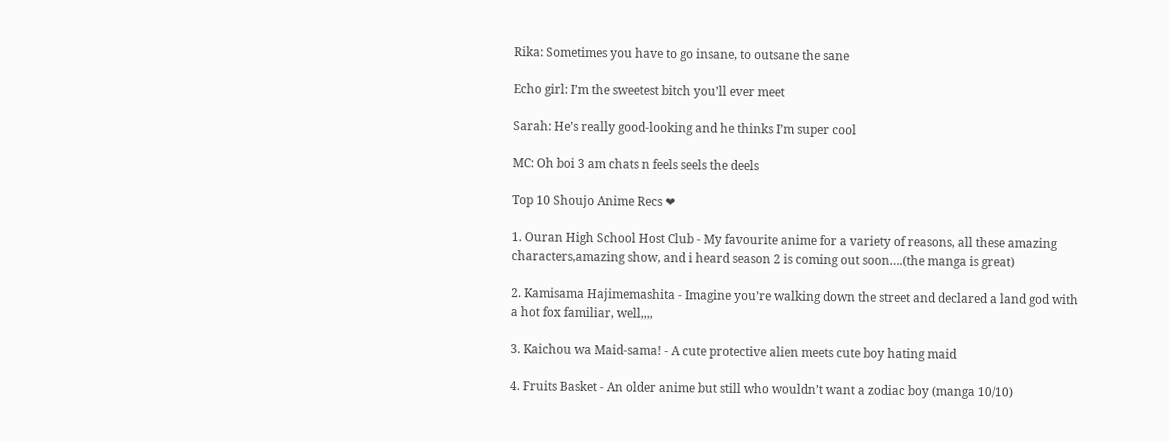Rika: Sometimes you have to go insane, to outsane the sane

Echo girl: I’m the sweetest bitch you’ll ever meet

Sarah: He’s really good-looking and he thinks I’m super cool

MC: Oh boi 3 am chats n feels seels the deels

Top 10 Shoujo Anime Recs ❤

1. Ouran High School Host Club - My favourite anime for a variety of reasons, all these amazing characters,amazing show, and i heard season 2 is coming out soon….(the manga is great)

2. Kamisama Hajimemashita - Imagine you’re walking down the street and declared a land god with a hot fox familiar, well,,,,

3. Kaichou wa Maid-sama! - A cute protective alien meets cute boy hating maid

4. Fruits Basket - An older anime but still who wouldn’t want a zodiac boy (manga 10/10)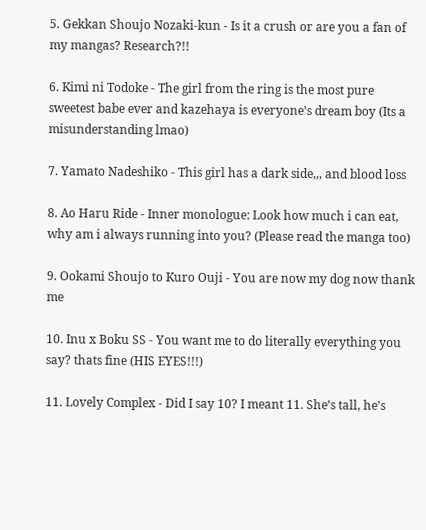5. Gekkan Shoujo Nozaki-kun - Is it a crush or are you a fan of my mangas? Research?!!

6. Kimi ni Todoke - The girl from the ring is the most pure sweetest babe ever and kazehaya is everyone’s dream boy (Its a misunderstanding lmao)

7. Yamato Nadeshiko - This girl has a dark side,,, and blood loss

8. Ao Haru Ride - Inner monologue: Look how much i can eat, why am i always running into you? (Please read the manga too)

9. Ookami Shoujo to Kuro Ouji - You are now my dog now thank me

10. Inu x Boku SS - You want me to do literally everything you say? thats fine (HIS EYES!!!)

11. Lovely Complex - Did I say 10? I meant 11. She’s tall, he’s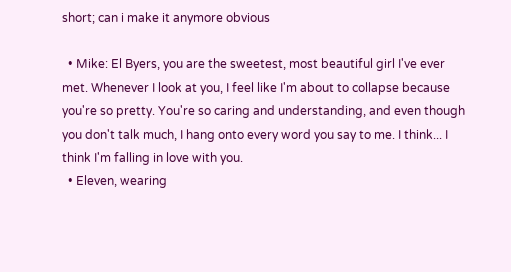short; can i make it anymore obvious

  • Mike: El Byers, you are the sweetest, most beautiful girl I've ever met. Whenever I look at you, I feel like I'm about to collapse because you're so pretty. You're so caring and understanding, and even though you don't talk much, I hang onto every word you say to me. I think... I think I'm falling in love with you.
  • Eleven, wearing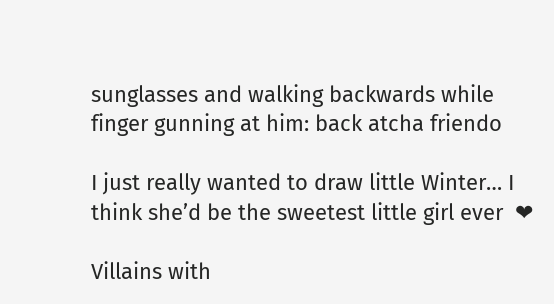sunglasses and walking backwards while finger gunning at him: back atcha friendo

I just really wanted to draw little Winter… I think she’d be the sweetest little girl ever  ❤

Villains with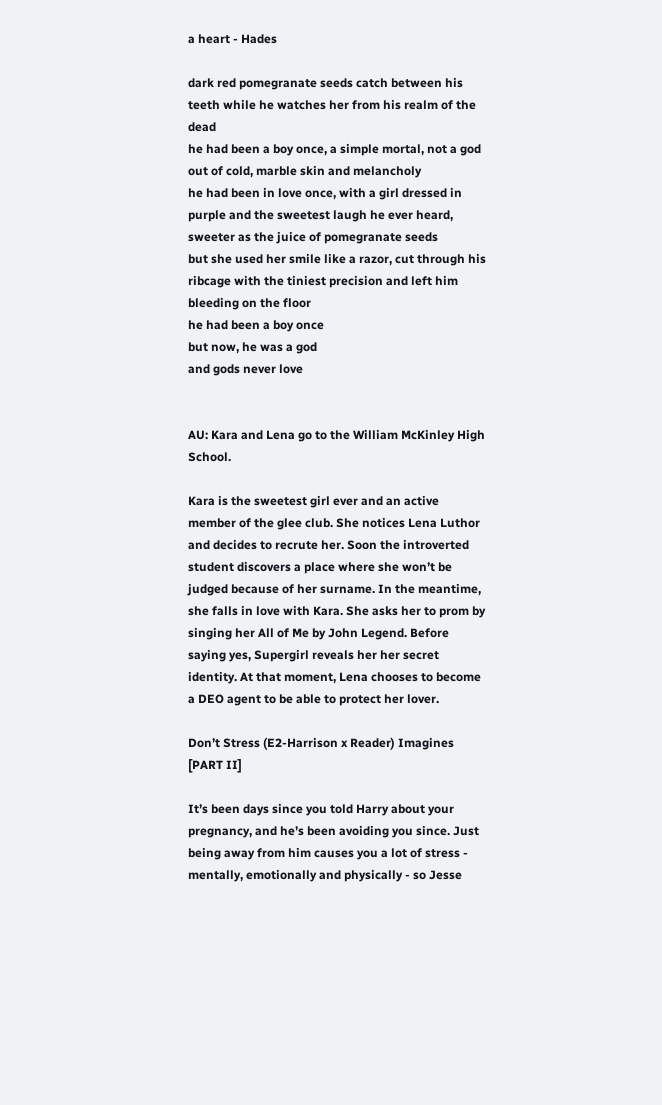a heart - Hades

dark red pomegranate seeds catch between his teeth while he watches her from his realm of the dead
he had been a boy once, a simple mortal, not a god out of cold, marble skin and melancholy
he had been in love once, with a girl dressed in purple and the sweetest laugh he ever heard, sweeter as the juice of pomegranate seeds
but she used her smile like a razor, cut through his ribcage with the tiniest precision and left him bleeding on the floor
he had been a boy once
but now, he was a god
and gods never love


AU: Kara and Lena go to the William McKinley High School.

Kara is the sweetest girl ever and an active member of the glee club. She notices Lena Luthor and decides to recrute her. Soon the introverted student discovers a place where she won’t be judged because of her surname. In the meantime, she falls in love with Kara. She asks her to prom by singing her All of Me by John Legend. Before saying yes, Supergirl reveals her her secret identity. At that moment, Lena chooses to become a DEO agent to be able to protect her lover.

Don’t Stress (E2-Harrison x Reader) Imagines [PART II]

It’s been days since you told Harry about your pregnancy, and he’s been avoiding you since. Just being away from him causes you a lot of stress - mentally, emotionally and physically - so Jesse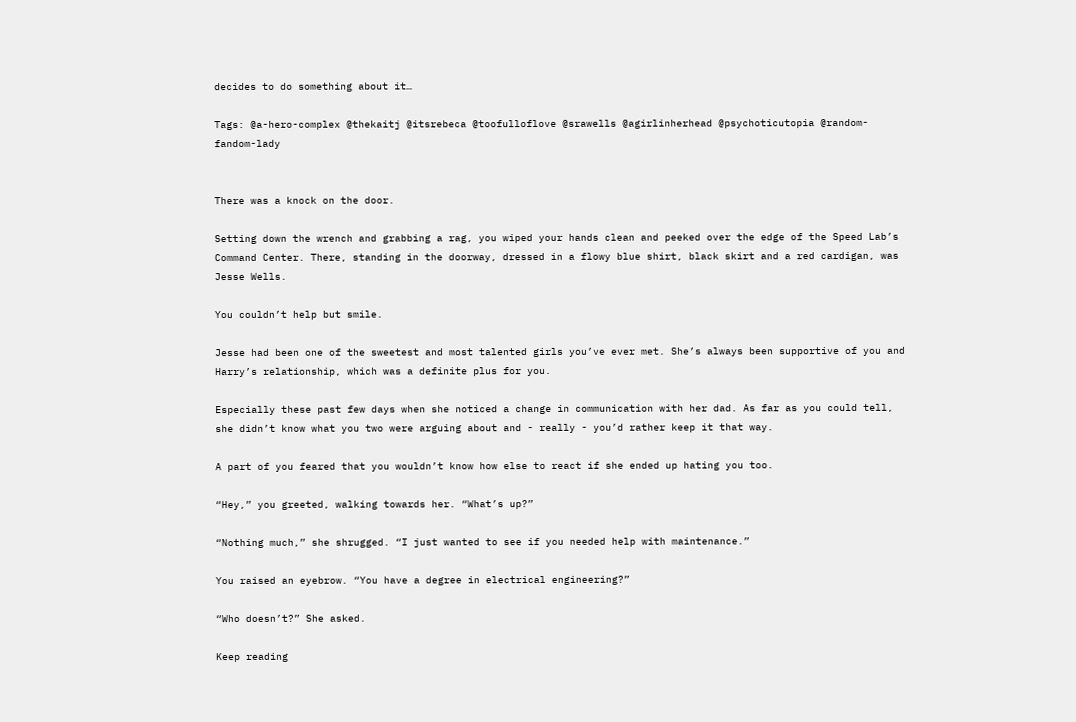decides to do something about it…

Tags: @a-hero-complex @thekaitj @itsrebeca @toofulloflove @srawells @agirlinherhead @psychoticutopia @random-fandom-lady


There was a knock on the door.

Setting down the wrench and grabbing a rag, you wiped your hands clean and peeked over the edge of the Speed Lab’s Command Center. There, standing in the doorway, dressed in a flowy blue shirt, black skirt and a red cardigan, was Jesse Wells.

You couldn’t help but smile.

Jesse had been one of the sweetest and most talented girls you’ve ever met. She’s always been supportive of you and Harry’s relationship, which was a definite plus for you.

Especially these past few days when she noticed a change in communication with her dad. As far as you could tell, she didn’t know what you two were arguing about and - really - you’d rather keep it that way.

A part of you feared that you wouldn’t know how else to react if she ended up hating you too.

“Hey,” you greeted, walking towards her. “What’s up?”

“Nothing much,” she shrugged. “I just wanted to see if you needed help with maintenance.”

You raised an eyebrow. “You have a degree in electrical engineering?”

“Who doesn’t?” She asked.

Keep reading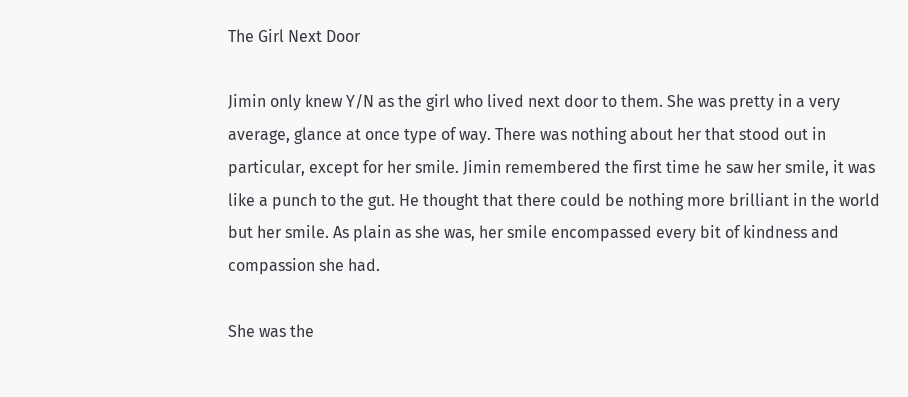The Girl Next Door

Jimin only knew Y/N as the girl who lived next door to them. She was pretty in a very average, glance at once type of way. There was nothing about her that stood out in particular, except for her smile. Jimin remembered the first time he saw her smile, it was like a punch to the gut. He thought that there could be nothing more brilliant in the world but her smile. As plain as she was, her smile encompassed every bit of kindness and compassion she had.

She was the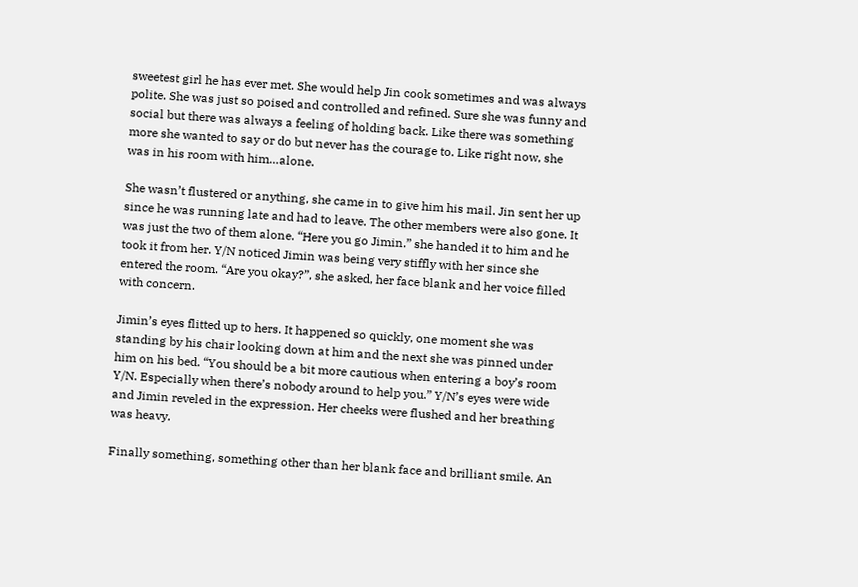sweetest girl he has ever met. She would help Jin cook sometimes and was always polite. She was just so poised and controlled and refined. Sure she was funny and social but there was always a feeling of holding back. Like there was something more she wanted to say or do but never has the courage to. Like right now, she was in his room with him…alone.

She wasn’t flustered or anything, she came in to give him his mail. Jin sent her up since he was running late and had to leave. The other members were also gone. It was just the two of them alone. “Here you go Jimin.” she handed it to him and he took it from her. Y/N noticed Jimin was being very stiffly with her since she entered the room. “Are you okay?”, she asked, her face blank and her voice filled with concern.

Jimin’s eyes flitted up to hers. It happened so quickly, one moment she was standing by his chair looking down at him and the next she was pinned under him on his bed. “You should be a bit more cautious when entering a boy’s room Y/N. Especially when there’s nobody around to help you.” Y/N’s eyes were wide and Jimin reveled in the expression. Her cheeks were flushed and her breathing was heavy.

Finally something, something other than her blank face and brilliant smile. An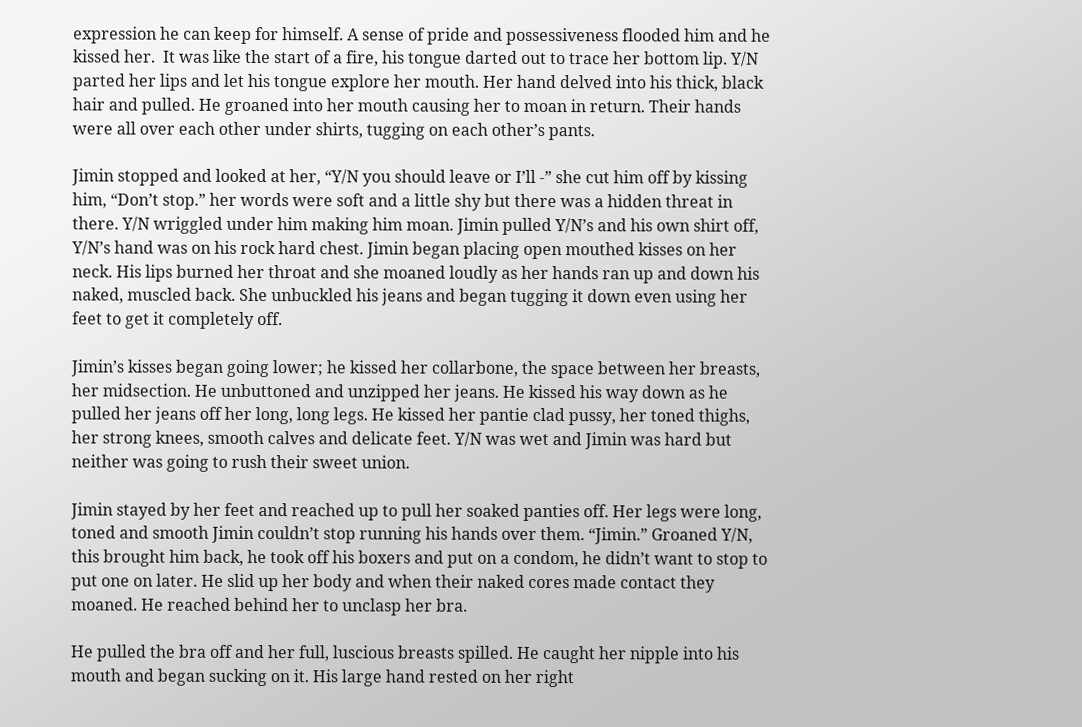expression he can keep for himself. A sense of pride and possessiveness flooded him and he kissed her.  It was like the start of a fire, his tongue darted out to trace her bottom lip. Y/N parted her lips and let his tongue explore her mouth. Her hand delved into his thick, black hair and pulled. He groaned into her mouth causing her to moan in return. Their hands were all over each other under shirts, tugging on each other’s pants.

Jimin stopped and looked at her, “Y/N you should leave or I’ll -” she cut him off by kissing him, “Don’t stop.” her words were soft and a little shy but there was a hidden threat in there. Y/N wriggled under him making him moan. Jimin pulled Y/N’s and his own shirt off, Y/N’s hand was on his rock hard chest. Jimin began placing open mouthed kisses on her neck. His lips burned her throat and she moaned loudly as her hands ran up and down his naked, muscled back. She unbuckled his jeans and began tugging it down even using her feet to get it completely off.

Jimin’s kisses began going lower; he kissed her collarbone, the space between her breasts, her midsection. He unbuttoned and unzipped her jeans. He kissed his way down as he pulled her jeans off her long, long legs. He kissed her pantie clad pussy, her toned thighs, her strong knees, smooth calves and delicate feet. Y/N was wet and Jimin was hard but neither was going to rush their sweet union.

Jimin stayed by her feet and reached up to pull her soaked panties off. Her legs were long, toned and smooth Jimin couldn’t stop running his hands over them. “Jimin.” Groaned Y/N, this brought him back, he took off his boxers and put on a condom, he didn’t want to stop to put one on later. He slid up her body and when their naked cores made contact they moaned. He reached behind her to unclasp her bra.

He pulled the bra off and her full, luscious breasts spilled. He caught her nipple into his mouth and began sucking on it. His large hand rested on her right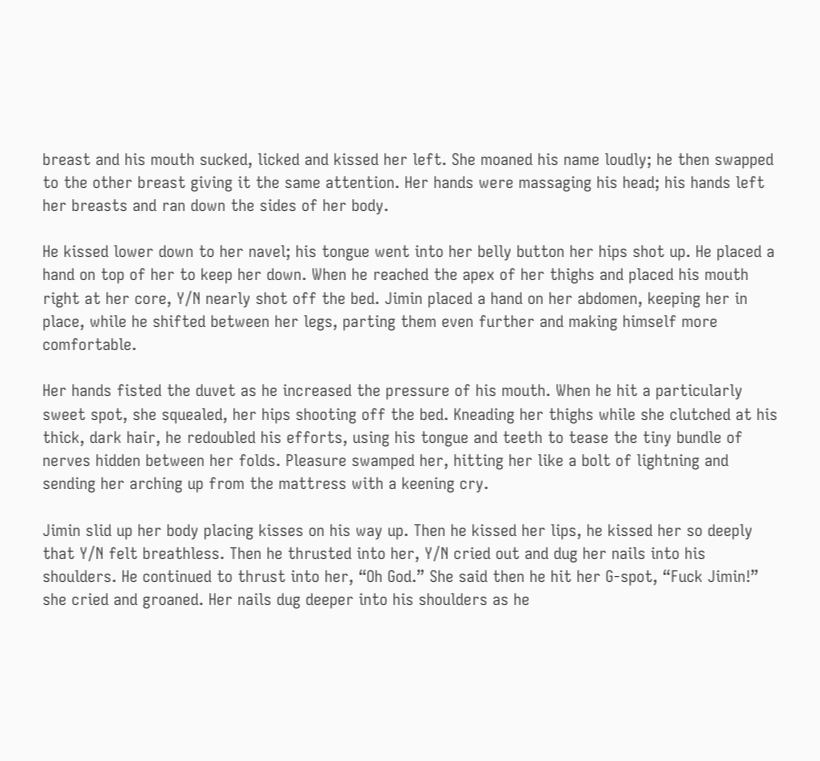breast and his mouth sucked, licked and kissed her left. She moaned his name loudly; he then swapped to the other breast giving it the same attention. Her hands were massaging his head; his hands left her breasts and ran down the sides of her body.

He kissed lower down to her navel; his tongue went into her belly button her hips shot up. He placed a hand on top of her to keep her down. When he reached the apex of her thighs and placed his mouth right at her core, Y/N nearly shot off the bed. Jimin placed a hand on her abdomen, keeping her in place, while he shifted between her legs, parting them even further and making himself more comfortable.

Her hands fisted the duvet as he increased the pressure of his mouth. When he hit a particularly sweet spot, she squealed, her hips shooting off the bed. Kneading her thighs while she clutched at his thick, dark hair, he redoubled his efforts, using his tongue and teeth to tease the tiny bundle of nerves hidden between her folds. Pleasure swamped her, hitting her like a bolt of lightning and sending her arching up from the mattress with a keening cry.

Jimin slid up her body placing kisses on his way up. Then he kissed her lips, he kissed her so deeply that Y/N felt breathless. Then he thrusted into her, Y/N cried out and dug her nails into his shoulders. He continued to thrust into her, “Oh God.” She said then he hit her G-spot, “Fuck Jimin!” she cried and groaned. Her nails dug deeper into his shoulders as he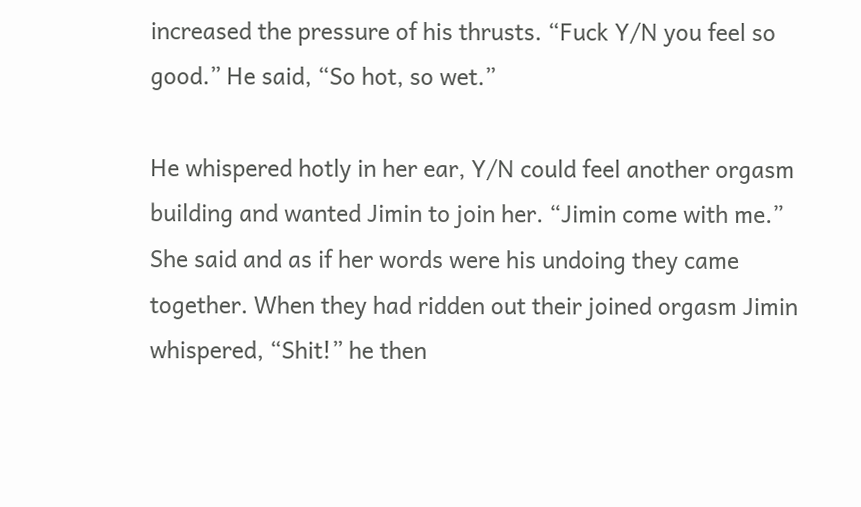increased the pressure of his thrusts. “Fuck Y/N you feel so good.” He said, “So hot, so wet.”

He whispered hotly in her ear, Y/N could feel another orgasm building and wanted Jimin to join her. “Jimin come with me.” She said and as if her words were his undoing they came together. When they had ridden out their joined orgasm Jimin whispered, “Shit!” he then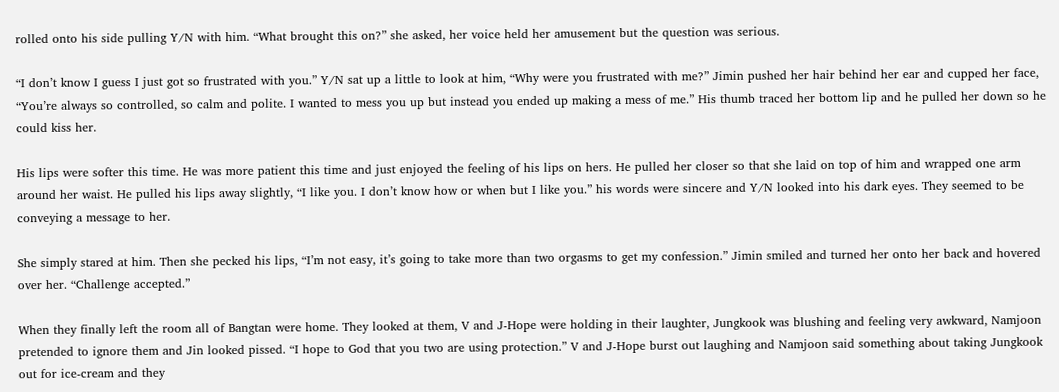rolled onto his side pulling Y/N with him. “What brought this on?” she asked, her voice held her amusement but the question was serious.

“I don’t know I guess I just got so frustrated with you.” Y/N sat up a little to look at him, “Why were you frustrated with me?” Jimin pushed her hair behind her ear and cupped her face, “You’re always so controlled, so calm and polite. I wanted to mess you up but instead you ended up making a mess of me.” His thumb traced her bottom lip and he pulled her down so he could kiss her.

His lips were softer this time. He was more patient this time and just enjoyed the feeling of his lips on hers. He pulled her closer so that she laid on top of him and wrapped one arm around her waist. He pulled his lips away slightly, “I like you. I don’t know how or when but I like you.” his words were sincere and Y/N looked into his dark eyes. They seemed to be conveying a message to her.

She simply stared at him. Then she pecked his lips, “I’m not easy, it’s going to take more than two orgasms to get my confession.” Jimin smiled and turned her onto her back and hovered over her. “Challenge accepted.”

When they finally left the room all of Bangtan were home. They looked at them, V and J-Hope were holding in their laughter, Jungkook was blushing and feeling very awkward, Namjoon pretended to ignore them and Jin looked pissed. “I hope to God that you two are using protection.” V and J-Hope burst out laughing and Namjoon said something about taking Jungkook out for ice-cream and they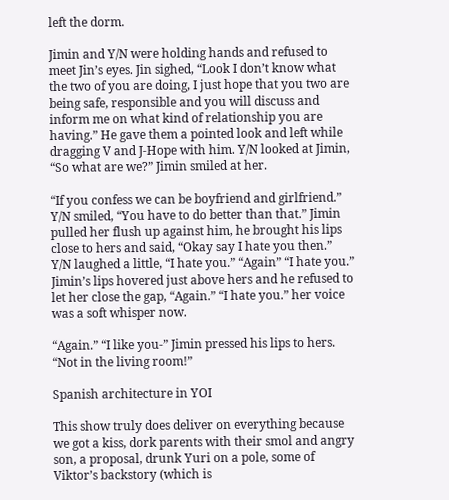left the dorm.

Jimin and Y/N were holding hands and refused to meet Jin’s eyes. Jin sighed, “Look I don’t know what the two of you are doing, I just hope that you two are being safe, responsible and you will discuss and inform me on what kind of relationship you are having.” He gave them a pointed look and left while dragging V and J-Hope with him. Y/N looked at Jimin, “So what are we?” Jimin smiled at her.

“If you confess we can be boyfriend and girlfriend.” Y/N smiled, “You have to do better than that.” Jimin pulled her flush up against him, he brought his lips close to hers and said, “Okay say I hate you then.” Y/N laughed a little, “I hate you.” “Again” “I hate you.” Jimin’s lips hovered just above hers and he refused to let her close the gap, “Again.” “I hate you.” her voice was a soft whisper now.

“Again.” “I like you-” Jimin pressed his lips to hers. “Not in the living room!”

Spanish architecture in YOI

This show truly does deliver on everything because we got a kiss, dork parents with their smol and angry son, a proposal, drunk Yuri on a pole, some of Viktor’s backstory (which is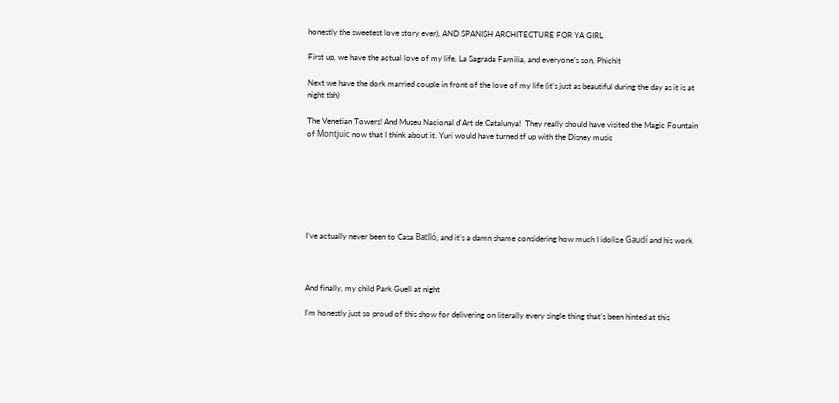honestly the sweetest love story ever), AND SPANISH ARCHITECTURE FOR YA GIRL

First up, we have the actual love of my life, La Sagrada Familia, and everyone’s son, Phichit

Next we have the dork married couple in front of the love of my life (it’s just as beautiful during the day as it is at night tbh)

The Venetian Towers! And Museu Nacional d'Art de Catalunya!  They really should have visited the Magic Fountain of Montjuïc now that I think about it. Yuri would have turned tf up with the Disney music







I’ve actually never been to Casa Batlló, and it’s a damn shame considering how much I idolize Gaudí and his work



And finally, my child Park Guell at night

I’m honestly just so proud of this show for delivering on literally every single thing that’s been hinted at this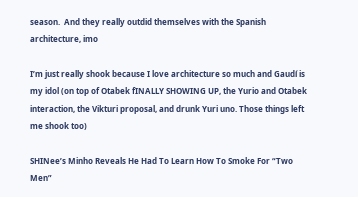season.  And they really outdid themselves with the Spanish architecture, imo

I’m just really shook because I love architecture so much and Gaudí is my idol (on top of Otabek fINALLY SHOWING UP, the Yurio and Otabek interaction, the Vikturi proposal, and drunk Yuri uno. Those things left me shook too)

SHINee’s Minho Reveals He Had To Learn How To Smoke For “Two Men”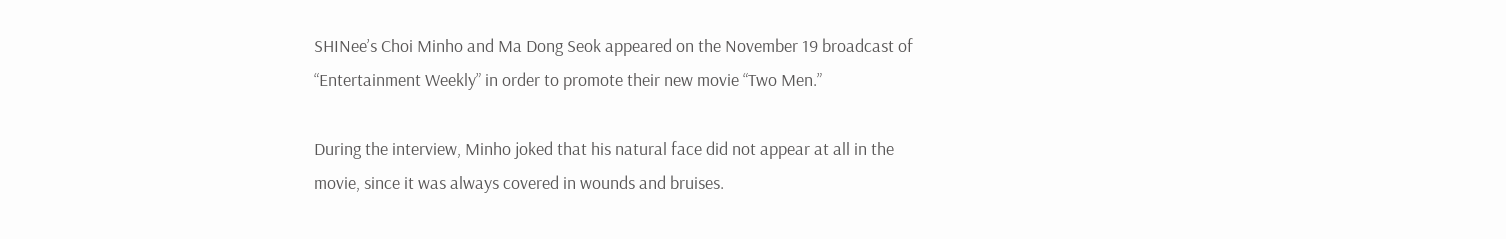SHINee’s Choi Minho and Ma Dong Seok appeared on the November 19 broadcast of “Entertainment Weekly” in order to promote their new movie “Two Men.”

During the interview, Minho joked that his natural face did not appear at all in the movie, since it was always covered in wounds and bruises.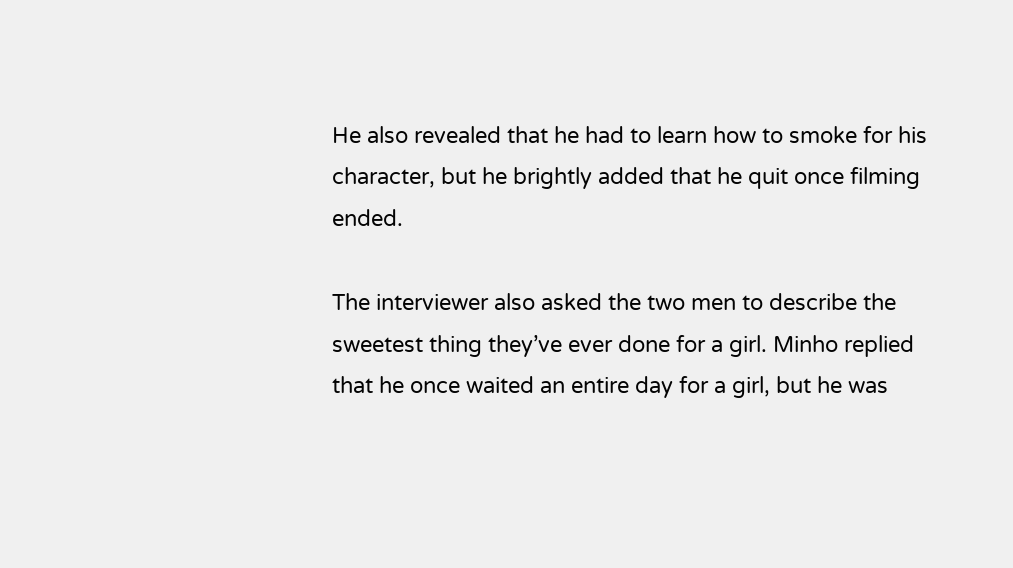He also revealed that he had to learn how to smoke for his character, but he brightly added that he quit once filming ended.

The interviewer also asked the two men to describe the sweetest thing they’ve ever done for a girl. Minho replied that he once waited an entire day for a girl, but he was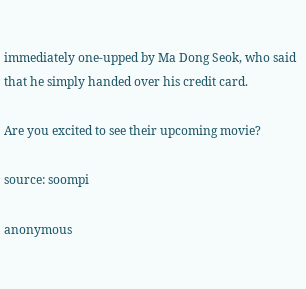immediately one-upped by Ma Dong Seok, who said that he simply handed over his credit card.

Are you excited to see their upcoming movie?

source: soompi

anonymous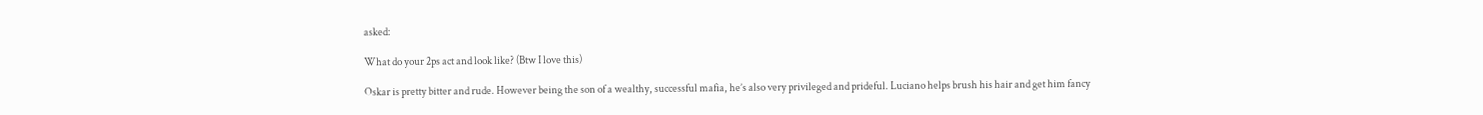asked:

What do your 2ps act and look like? (Btw I love this)

Oskar is pretty bitter and rude. However being the son of a wealthy, successful mafia, he’s also very privileged and prideful. Luciano helps brush his hair and get him fancy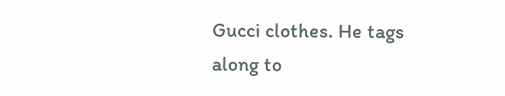Gucci clothes. He tags along to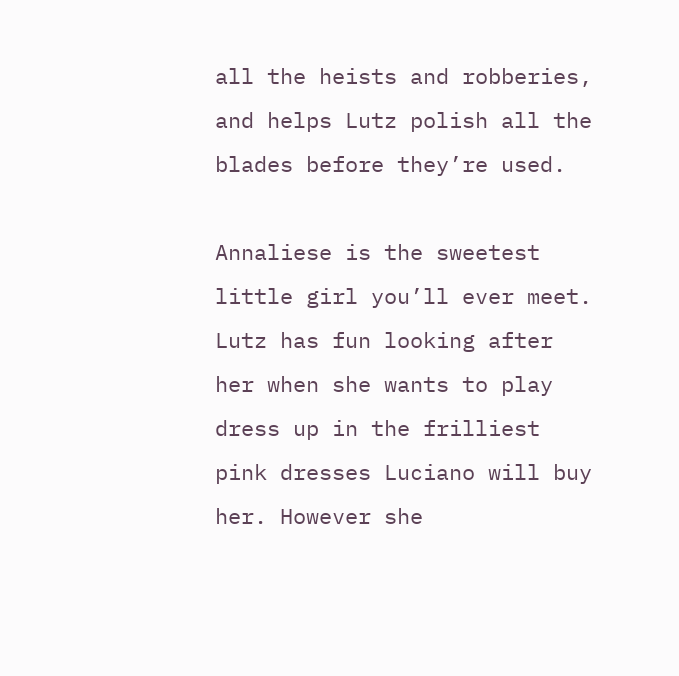all the heists and robberies, and helps Lutz polish all the blades before they’re used.

Annaliese is the sweetest little girl you’ll ever meet. Lutz has fun looking after her when she wants to play dress up in the frilliest pink dresses Luciano will buy her. However she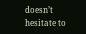doesn’t hesitate to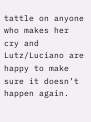tattle on anyone who makes her cry and Lutz/Luciano are happy to make sure it doesn’t happen again.